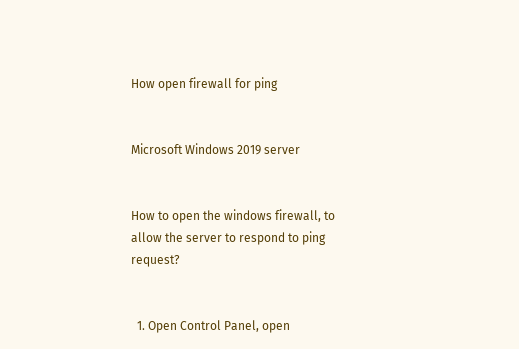How open firewall for ping


Microsoft Windows 2019 server


How to open the windows firewall, to allow the server to respond to ping request?


  1. Open Control Panel, open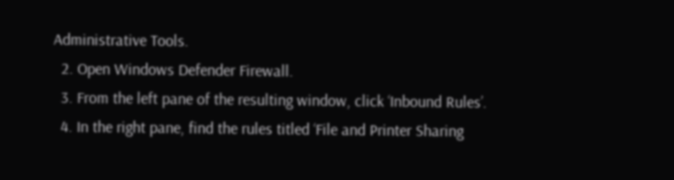Administrative Tools.
  2. Open Windows Defender Firewall.
  3. From the left pane of the resulting window, click ‘Inbound Rules’.
  4. In the right pane, find the rules titled ‘File and Printer Sharing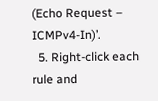(Echo Request – ICMPv4-In)’.
  5. Right-click each rule and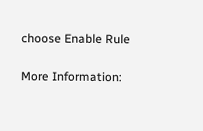choose Enable Rule

More Information: